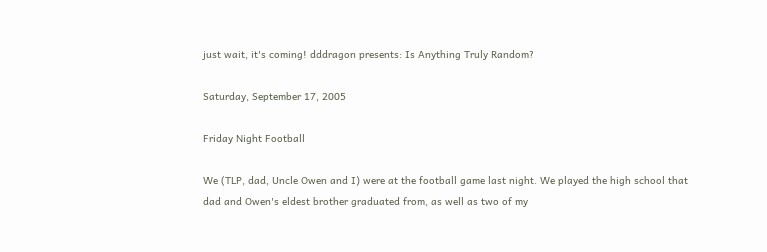just wait, it's coming! dddragon presents: Is Anything Truly Random?

Saturday, September 17, 2005

Friday Night Football

We (TLP, dad, Uncle Owen and I) were at the football game last night. We played the high school that dad and Owen's eldest brother graduated from, as well as two of my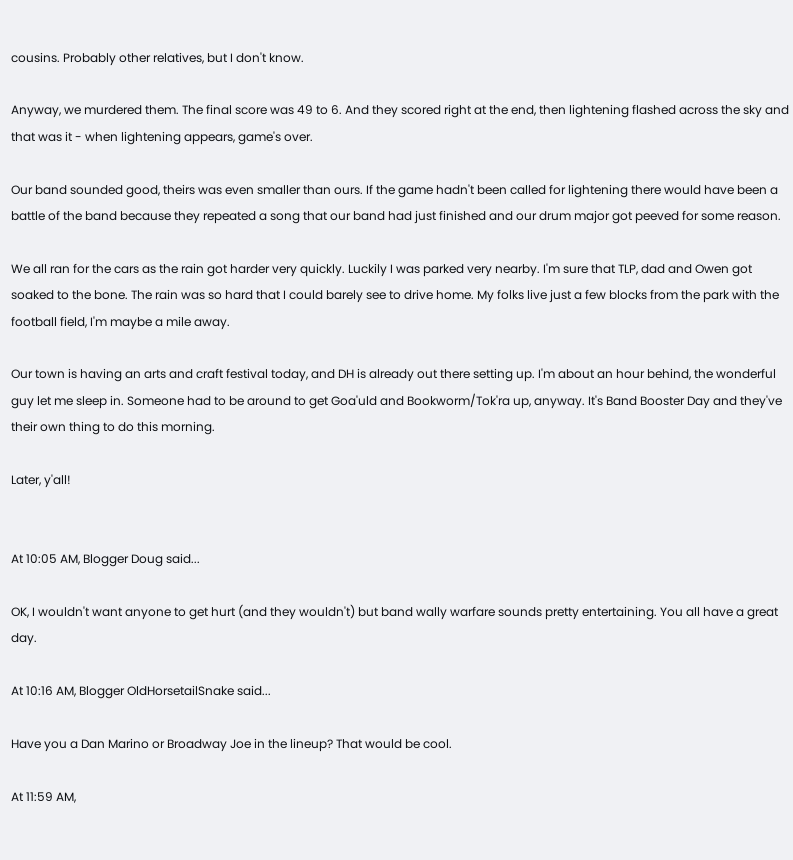cousins. Probably other relatives, but I don't know.

Anyway, we murdered them. The final score was 49 to 6. And they scored right at the end, then lightening flashed across the sky and that was it - when lightening appears, game's over.

Our band sounded good, theirs was even smaller than ours. If the game hadn't been called for lightening there would have been a battle of the band because they repeated a song that our band had just finished and our drum major got peeved for some reason.

We all ran for the cars as the rain got harder very quickly. Luckily I was parked very nearby. I'm sure that TLP, dad and Owen got soaked to the bone. The rain was so hard that I could barely see to drive home. My folks live just a few blocks from the park with the football field, I'm maybe a mile away.

Our town is having an arts and craft festival today, and DH is already out there setting up. I'm about an hour behind, the wonderful guy let me sleep in. Someone had to be around to get Goa'uld and Bookworm/Tok'ra up, anyway. It's Band Booster Day and they've their own thing to do this morning.

Later, y'all!


At 10:05 AM, Blogger Doug said...

OK, I wouldn't want anyone to get hurt (and they wouldn't) but band wally warfare sounds pretty entertaining. You all have a great day.

At 10:16 AM, Blogger OldHorsetailSnake said...

Have you a Dan Marino or Broadway Joe in the lineup? That would be cool.

At 11:59 AM,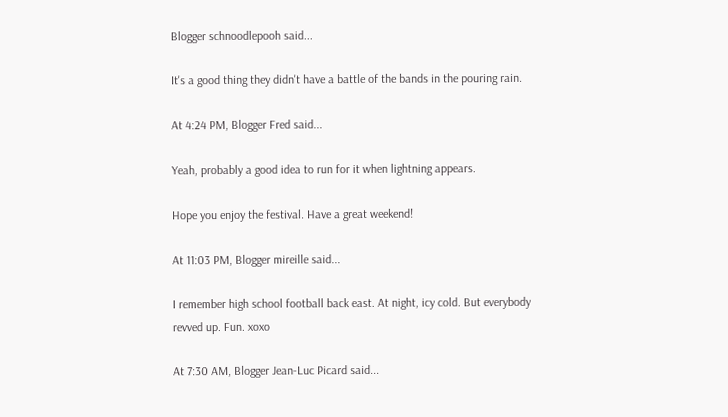Blogger schnoodlepooh said...

It's a good thing they didn't have a battle of the bands in the pouring rain.

At 4:24 PM, Blogger Fred said...

Yeah, probably a good idea to run for it when lightning appears.

Hope you enjoy the festival. Have a great weekend!

At 11:03 PM, Blogger mireille said...

I remember high school football back east. At night, icy cold. But everybody revved up. Fun. xoxo

At 7:30 AM, Blogger Jean-Luc Picard said...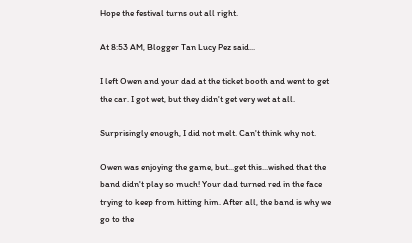Hope the festival turns out all right.

At 8:53 AM, Blogger Tan Lucy Pez said...

I left Owen and your dad at the ticket booth and went to get the car. I got wet, but they didn't get very wet at all.

Surprisingly enough, I did not melt. Can't think why not.

Owen was enjoying the game, but...get this...wished that the band didn't play so much! Your dad turned red in the face trying to keep from hitting him. After all, the band is why we go to the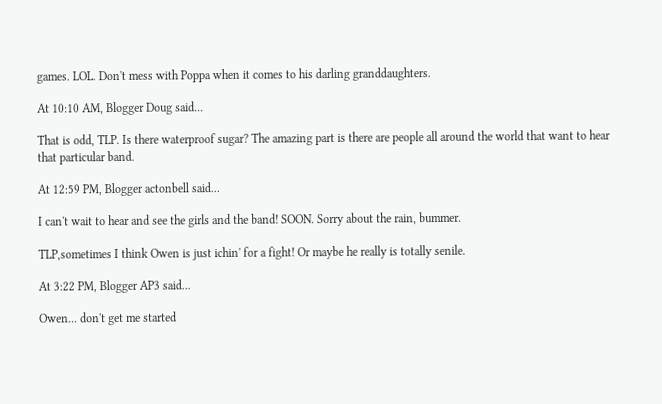games. LOL. Don't mess with Poppa when it comes to his darling granddaughters.

At 10:10 AM, Blogger Doug said...

That is odd, TLP. Is there waterproof sugar? The amazing part is there are people all around the world that want to hear that particular band.

At 12:59 PM, Blogger actonbell said...

I can't wait to hear and see the girls and the band! SOON. Sorry about the rain, bummer.

TLP,sometimes I think Owen is just ichin' for a fight! Or maybe he really is totally senile.

At 3:22 PM, Blogger AP3 said...

Owen... don't get me started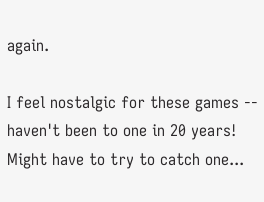again.

I feel nostalgic for these games -- haven't been to one in 20 years! Might have to try to catch one...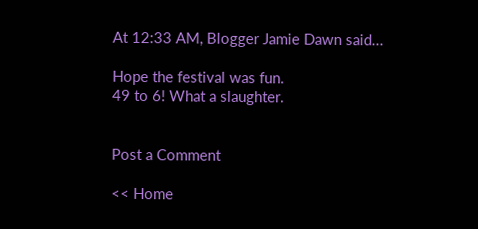At 12:33 AM, Blogger Jamie Dawn said...

Hope the festival was fun.
49 to 6! What a slaughter.


Post a Comment

<< Home